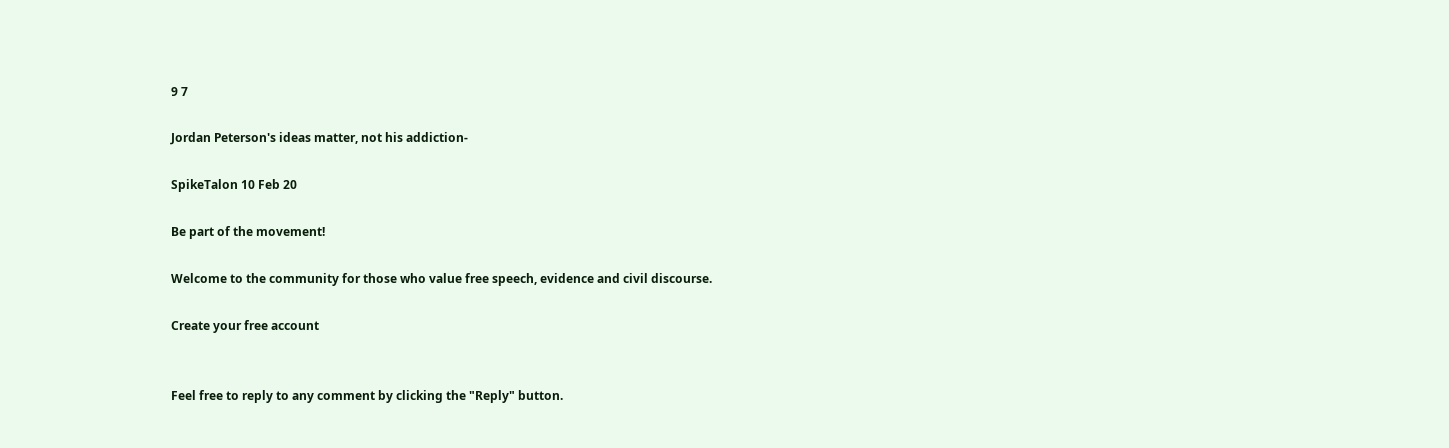9 7

Jordan Peterson's ideas matter, not his addiction-

SpikeTalon 10 Feb 20

Be part of the movement!

Welcome to the community for those who value free speech, evidence and civil discourse.

Create your free account


Feel free to reply to any comment by clicking the "Reply" button.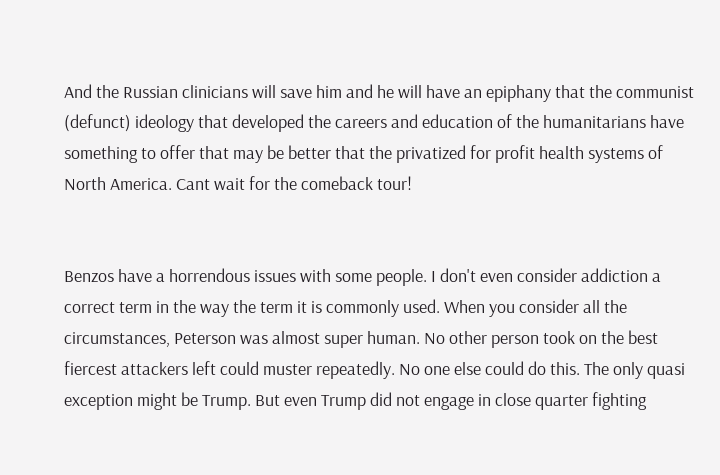And the Russian clinicians will save him and he will have an epiphany that the communist (defunct) ideology that developed the careers and education of the humanitarians have something to offer that may be better that the privatized for profit health systems of North America. Cant wait for the comeback tour!


Benzos have a horrendous issues with some people. I don't even consider addiction a correct term in the way the term it is commonly used. When you consider all the circumstances, Peterson was almost super human. No other person took on the best fiercest attackers left could muster repeatedly. No one else could do this. The only quasi exception might be Trump. But even Trump did not engage in close quarter fighting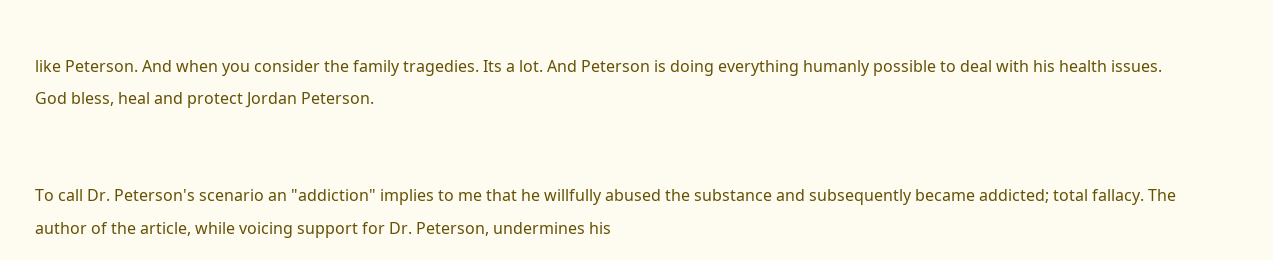like Peterson. And when you consider the family tragedies. Its a lot. And Peterson is doing everything humanly possible to deal with his health issues. God bless, heal and protect Jordan Peterson.


To call Dr. Peterson's scenario an "addiction" implies to me that he willfully abused the substance and subsequently became addicted; total fallacy. The author of the article, while voicing support for Dr. Peterson, undermines his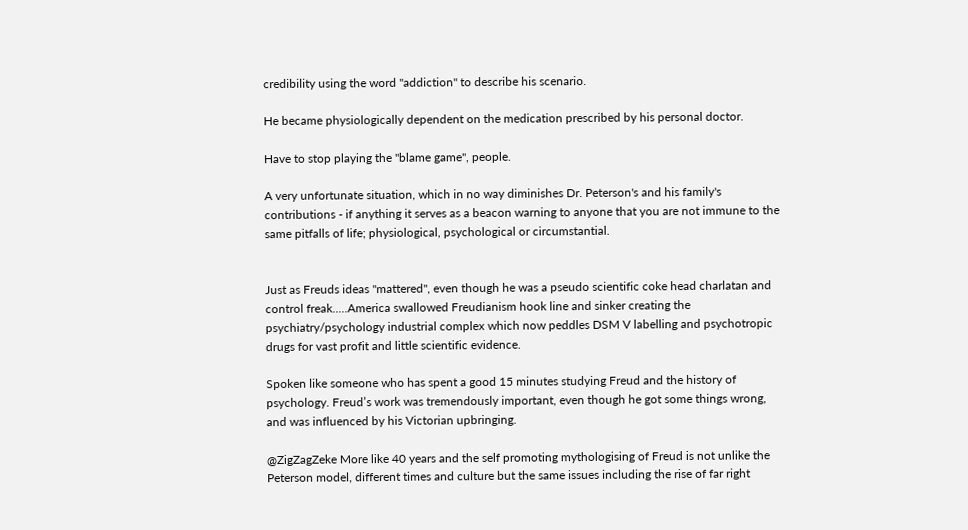credibility using the word "addiction" to describe his scenario.

He became physiologically dependent on the medication prescribed by his personal doctor.

Have to stop playing the "blame game", people.

A very unfortunate situation, which in no way diminishes Dr. Peterson's and his family's contributions - if anything it serves as a beacon warning to anyone that you are not immune to the same pitfalls of life; physiological, psychological or circumstantial.


Just as Freuds ideas "mattered", even though he was a pseudo scientific coke head charlatan and control freak.....America swallowed Freudianism hook line and sinker creating the psychiatry/psychology industrial complex which now peddles DSM V labelling and psychotropic drugs for vast profit and little scientific evidence.

Spoken like someone who has spent a good 15 minutes studying Freud and the history of psychology. Freud’s work was tremendously important, even though he got some things wrong, and was influenced by his Victorian upbringing.

@ZigZagZeke More like 40 years and the self promoting mythologising of Freud is not unlike the Peterson model, different times and culture but the same issues including the rise of far right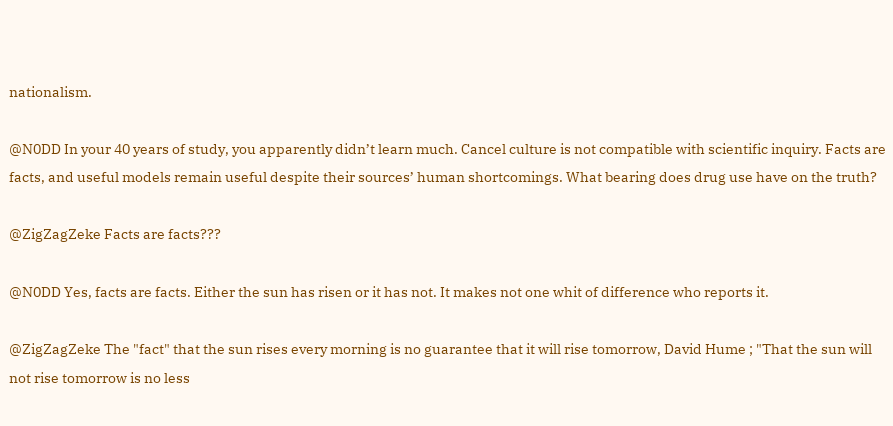nationalism.

@N0DD In your 40 years of study, you apparently didn’t learn much. Cancel culture is not compatible with scientific inquiry. Facts are facts, and useful models remain useful despite their sources’ human shortcomings. What bearing does drug use have on the truth?

@ZigZagZeke Facts are facts???

@N0DD Yes, facts are facts. Either the sun has risen or it has not. It makes not one whit of difference who reports it.

@ZigZagZeke The "fact" that the sun rises every morning is no guarantee that it will rise tomorrow, David Hume ; "That the sun will not rise tomorrow is no less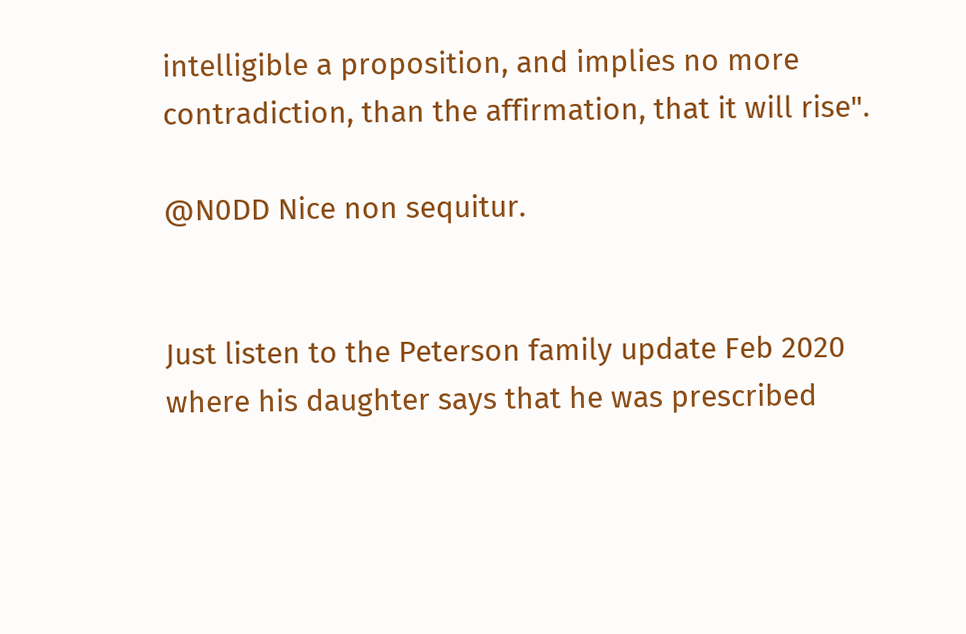intelligible a proposition, and implies no more contradiction, than the affirmation, that it will rise".

@N0DD Nice non sequitur.


Just listen to the Peterson family update Feb 2020 where his daughter says that he was prescribed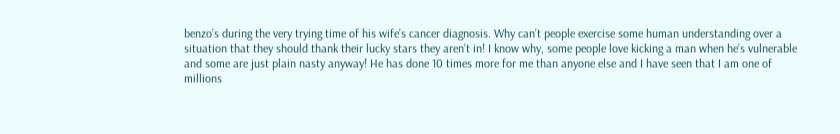benzo’s during the very trying time of his wife’s cancer diagnosis. Why can’t people exercise some human understanding over a situation that they should thank their lucky stars they aren’t in! I know why, some people love kicking a man when he’s vulnerable and some are just plain nasty anyway! He has done 10 times more for me than anyone else and I have seen that I am one of millions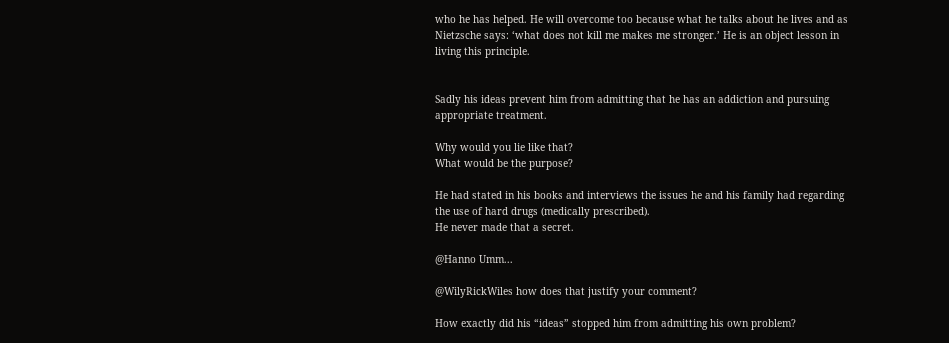who he has helped. He will overcome too because what he talks about he lives and as Nietzsche says: ‘what does not kill me makes me stronger.’ He is an object lesson in living this principle.


Sadly his ideas prevent him from admitting that he has an addiction and pursuing appropriate treatment.

Why would you lie like that?
What would be the purpose?

He had stated in his books and interviews the issues he and his family had regarding the use of hard drugs (medically prescribed).
He never made that a secret.

@Hanno Umm...

@WilyRickWiles how does that justify your comment?

How exactly did his “ideas” stopped him from admitting his own problem?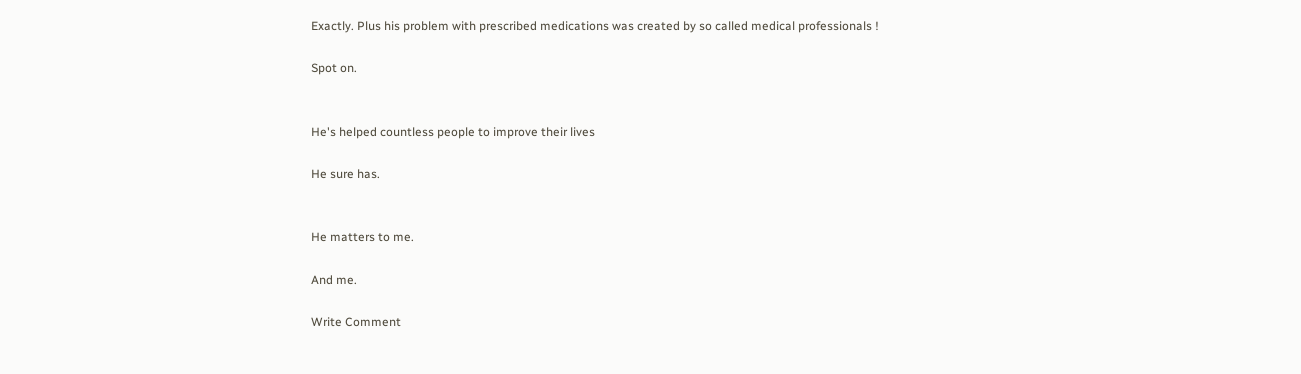Exactly. Plus his problem with prescribed medications was created by so called medical professionals !

Spot on.


He's helped countless people to improve their lives

He sure has.


He matters to me.

And me.

Write Comment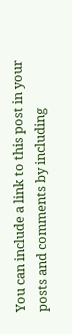You can include a link to this post in your posts and comments by including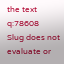the text q:78608
Slug does not evaluate or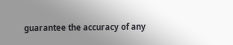guarantee the accuracy of any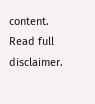content. Read full disclaimer.